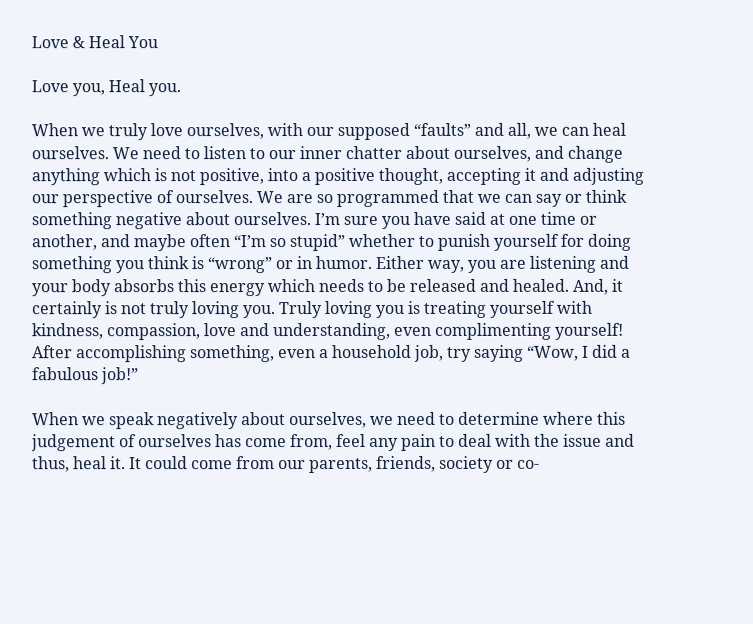Love & Heal You

Love you, Heal you.

When we truly love ourselves, with our supposed “faults” and all, we can heal ourselves. We need to listen to our inner chatter about ourselves, and change anything which is not positive, into a positive thought, accepting it and adjusting our perspective of ourselves. We are so programmed that we can say or think something negative about ourselves. I’m sure you have said at one time or another, and maybe often “I’m so stupid” whether to punish yourself for doing something you think is “wrong” or in humor. Either way, you are listening and your body absorbs this energy which needs to be released and healed. And, it certainly is not truly loving you. Truly loving you is treating yourself with kindness, compassion, love and understanding, even complimenting yourself! After accomplishing something, even a household job, try saying “Wow, I did a fabulous job!”

When we speak negatively about ourselves, we need to determine where this judgement of ourselves has come from, feel any pain to deal with the issue and thus, heal it. It could come from our parents, friends, society or co-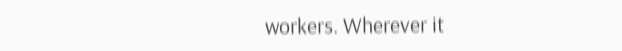workers. Wherever it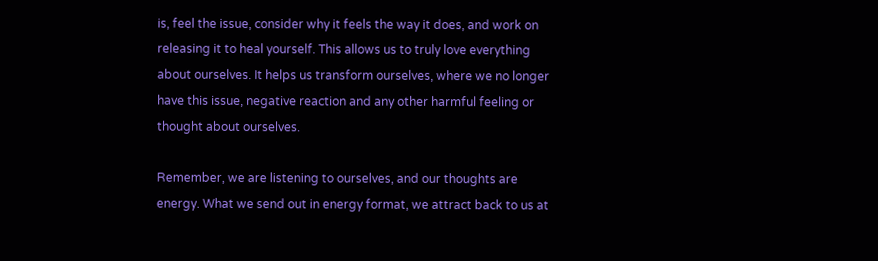is, feel the issue, consider why it feels the way it does, and work on releasing it to heal yourself. This allows us to truly love everything about ourselves. It helps us transform ourselves, where we no longer have this issue, negative reaction and any other harmful feeling or thought about ourselves.

Remember, we are listening to ourselves, and our thoughts are energy. What we send out in energy format, we attract back to us at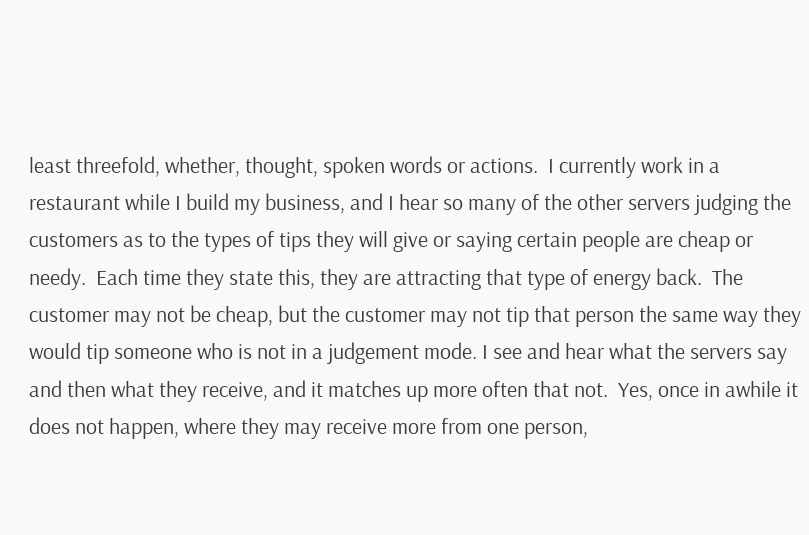least threefold, whether, thought, spoken words or actions.  I currently work in a restaurant while I build my business, and I hear so many of the other servers judging the customers as to the types of tips they will give or saying certain people are cheap or needy.  Each time they state this, they are attracting that type of energy back.  The customer may not be cheap, but the customer may not tip that person the same way they would tip someone who is not in a judgement mode. I see and hear what the servers say and then what they receive, and it matches up more often that not.  Yes, once in awhile it does not happen, where they may receive more from one person,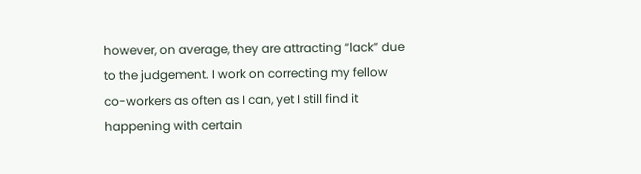however, on average, they are attracting “lack” due to the judgement. I work on correcting my fellow co-workers as often as I can, yet I still find it happening with certain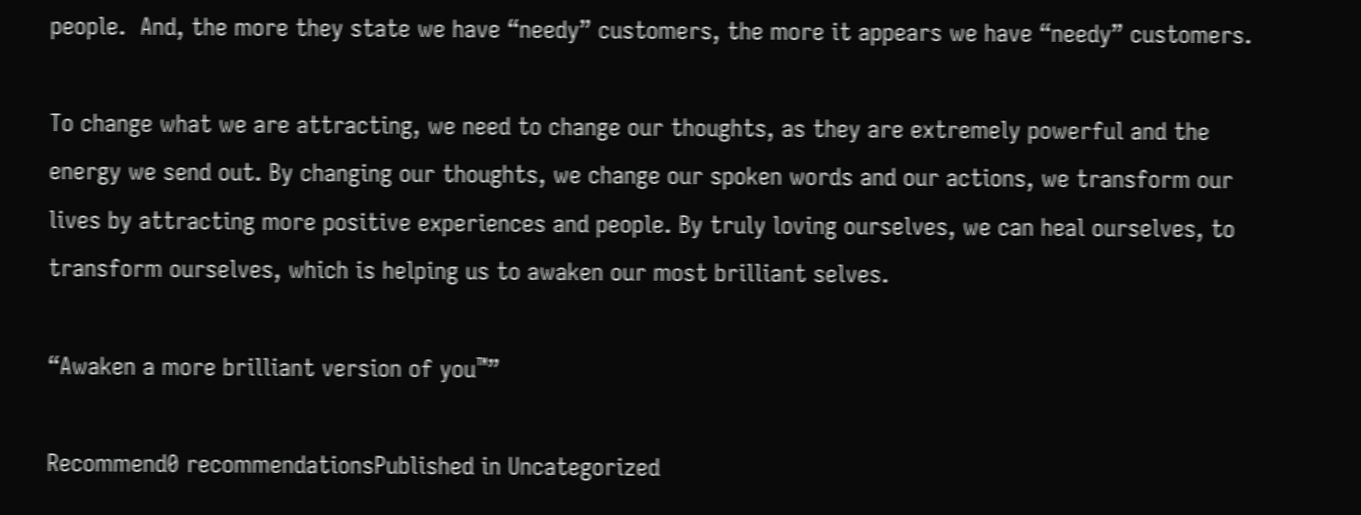people.  And, the more they state we have “needy” customers, the more it appears we have “needy” customers.

To change what we are attracting, we need to change our thoughts, as they are extremely powerful and the energy we send out. By changing our thoughts, we change our spoken words and our actions, we transform our lives by attracting more positive experiences and people. By truly loving ourselves, we can heal ourselves, to transform ourselves, which is helping us to awaken our most brilliant selves.

“Awaken a more brilliant version of you™”

Recommend0 recommendationsPublished in Uncategorized